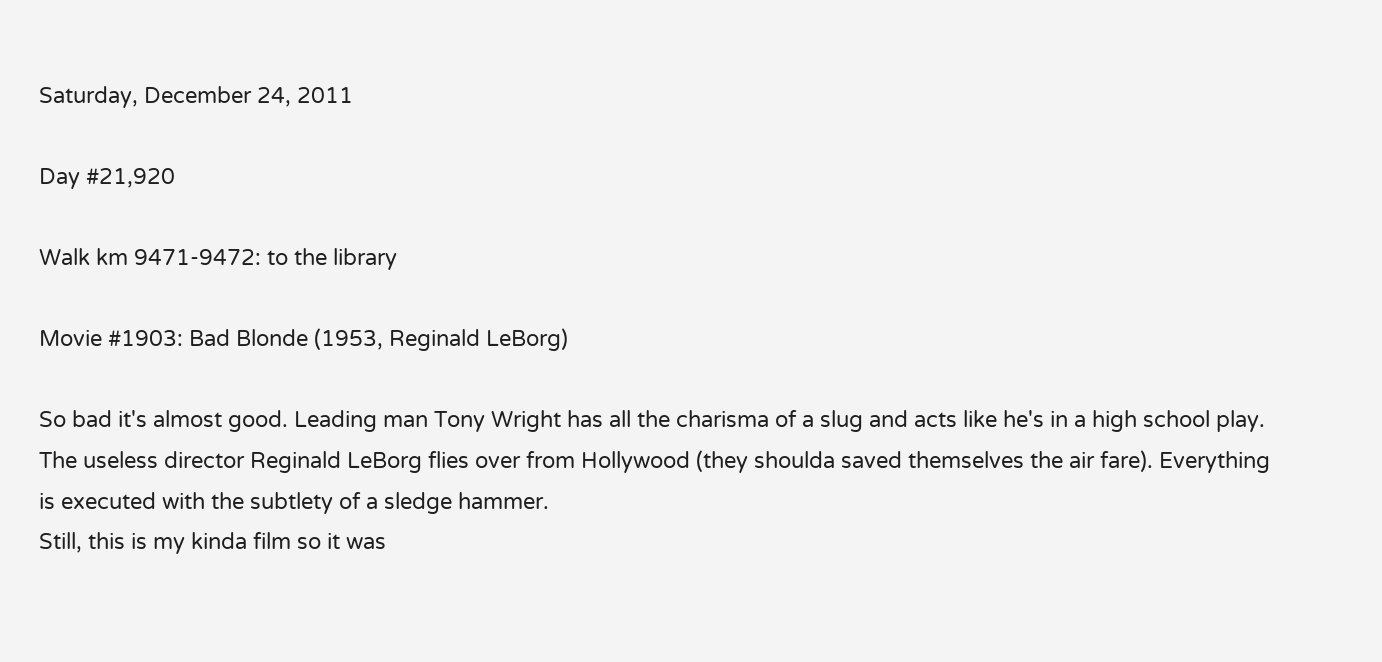Saturday, December 24, 2011

Day #21,920

Walk km 9471-9472: to the library

Movie #1903: Bad Blonde (1953, Reginald LeBorg)

So bad it's almost good. Leading man Tony Wright has all the charisma of a slug and acts like he's in a high school play. The useless director Reginald LeBorg flies over from Hollywood (they shoulda saved themselves the air fare). Everything is executed with the subtlety of a sledge hammer.
Still, this is my kinda film so it was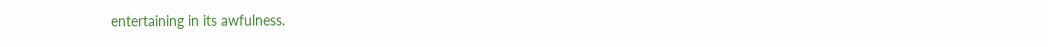entertaining in its awfulness.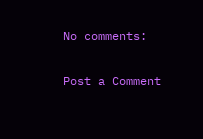No comments:

Post a Comment